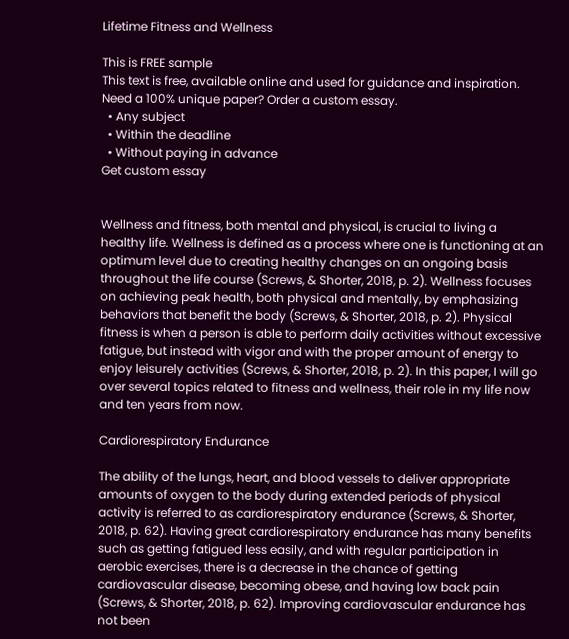Lifetime Fitness and Wellness

This is FREE sample
This text is free, available online and used for guidance and inspiration. Need a 100% unique paper? Order a custom essay.
  • Any subject
  • Within the deadline
  • Without paying in advance
Get custom essay


Wellness and fitness, both mental and physical, is crucial to living a healthy life. Wellness is defined as a process where one is functioning at an optimum level due to creating healthy changes on an ongoing basis throughout the life course (Screws, & Shorter, 2018, p. 2). Wellness focuses on achieving peak health, both physical and mentally, by emphasizing behaviors that benefit the body (Screws, & Shorter, 2018, p. 2). Physical fitness is when a person is able to perform daily activities without excessive fatigue, but instead with vigor and with the proper amount of energy to enjoy leisurely activities (Screws, & Shorter, 2018, p. 2). In this paper, I will go over several topics related to fitness and wellness, their role in my life now and ten years from now.

Cardiorespiratory Endurance

The ability of the lungs, heart, and blood vessels to deliver appropriate amounts of oxygen to the body during extended periods of physical activity is referred to as cardiorespiratory endurance (Screws, & Shorter, 2018, p. 62). Having great cardiorespiratory endurance has many benefits such as getting fatigued less easily, and with regular participation in aerobic exercises, there is a decrease in the chance of getting cardiovascular disease, becoming obese, and having low back pain (Screws, & Shorter, 2018, p. 62). Improving cardiovascular endurance has not been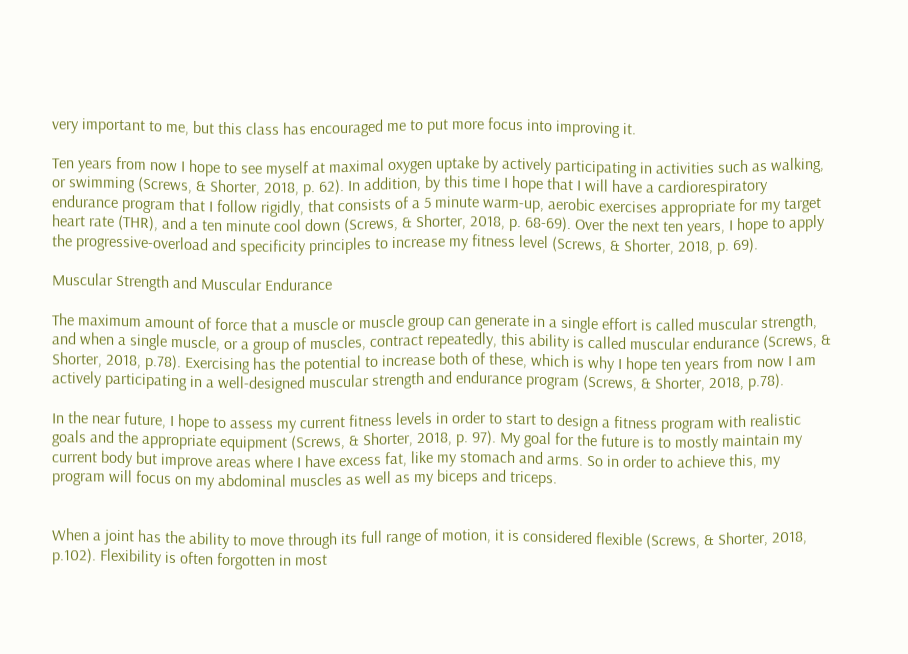very important to me, but this class has encouraged me to put more focus into improving it.

Ten years from now I hope to see myself at maximal oxygen uptake by actively participating in activities such as walking, or swimming (Screws, & Shorter, 2018, p. 62). In addition, by this time I hope that I will have a cardiorespiratory endurance program that I follow rigidly, that consists of a 5 minute warm-up, aerobic exercises appropriate for my target heart rate (THR), and a ten minute cool down (Screws, & Shorter, 2018, p. 68-69). Over the next ten years, I hope to apply the progressive-overload and specificity principles to increase my fitness level (Screws, & Shorter, 2018, p. 69).

Muscular Strength and Muscular Endurance

The maximum amount of force that a muscle or muscle group can generate in a single effort is called muscular strength, and when a single muscle, or a group of muscles, contract repeatedly, this ability is called muscular endurance (Screws, & Shorter, 2018, p.78). Exercising has the potential to increase both of these, which is why I hope ten years from now I am actively participating in a well-designed muscular strength and endurance program (Screws, & Shorter, 2018, p.78).

In the near future, I hope to assess my current fitness levels in order to start to design a fitness program with realistic goals and the appropriate equipment (Screws, & Shorter, 2018, p. 97). My goal for the future is to mostly maintain my current body but improve areas where I have excess fat, like my stomach and arms. So in order to achieve this, my program will focus on my abdominal muscles as well as my biceps and triceps.


When a joint has the ability to move through its full range of motion, it is considered flexible (Screws, & Shorter, 2018, p.102). Flexibility is often forgotten in most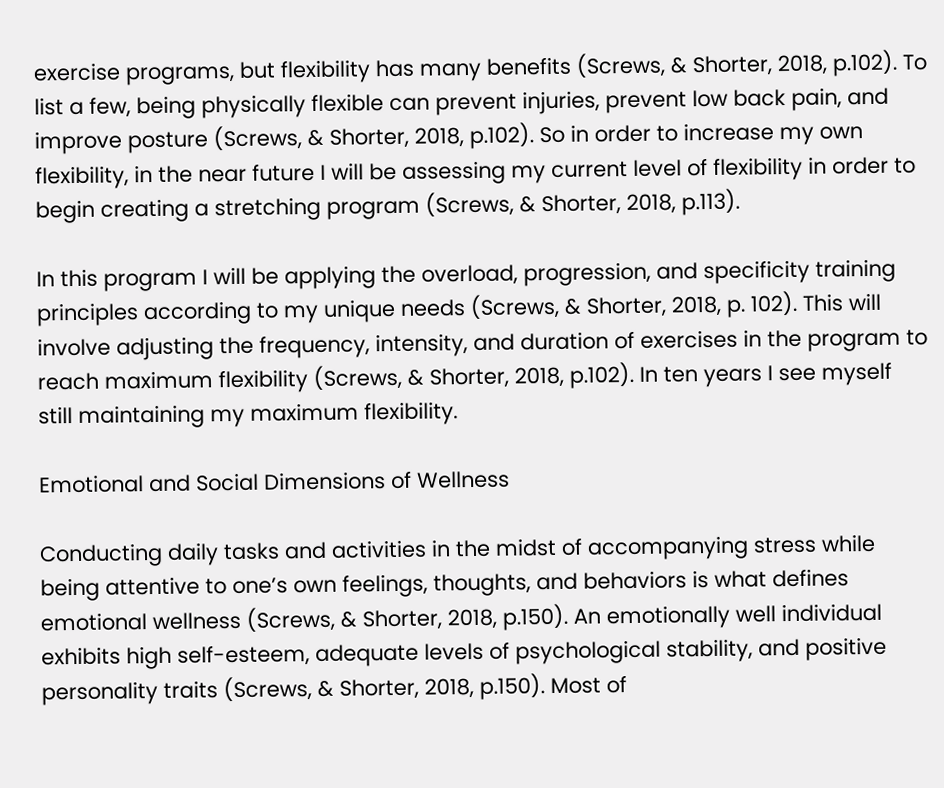exercise programs, but flexibility has many benefits (Screws, & Shorter, 2018, p.102). To list a few, being physically flexible can prevent injuries, prevent low back pain, and improve posture (Screws, & Shorter, 2018, p.102). So in order to increase my own flexibility, in the near future I will be assessing my current level of flexibility in order to begin creating a stretching program (Screws, & Shorter, 2018, p.113).

In this program I will be applying the overload, progression, and specificity training principles according to my unique needs (Screws, & Shorter, 2018, p. 102). This will involve adjusting the frequency, intensity, and duration of exercises in the program to reach maximum flexibility (Screws, & Shorter, 2018, p.102). In ten years I see myself still maintaining my maximum flexibility.

Emotional and Social Dimensions of Wellness

Conducting daily tasks and activities in the midst of accompanying stress while being attentive to one’s own feelings, thoughts, and behaviors is what defines emotional wellness (Screws, & Shorter, 2018, p.150). An emotionally well individual exhibits high self-esteem, adequate levels of psychological stability, and positive personality traits (Screws, & Shorter, 2018, p.150). Most of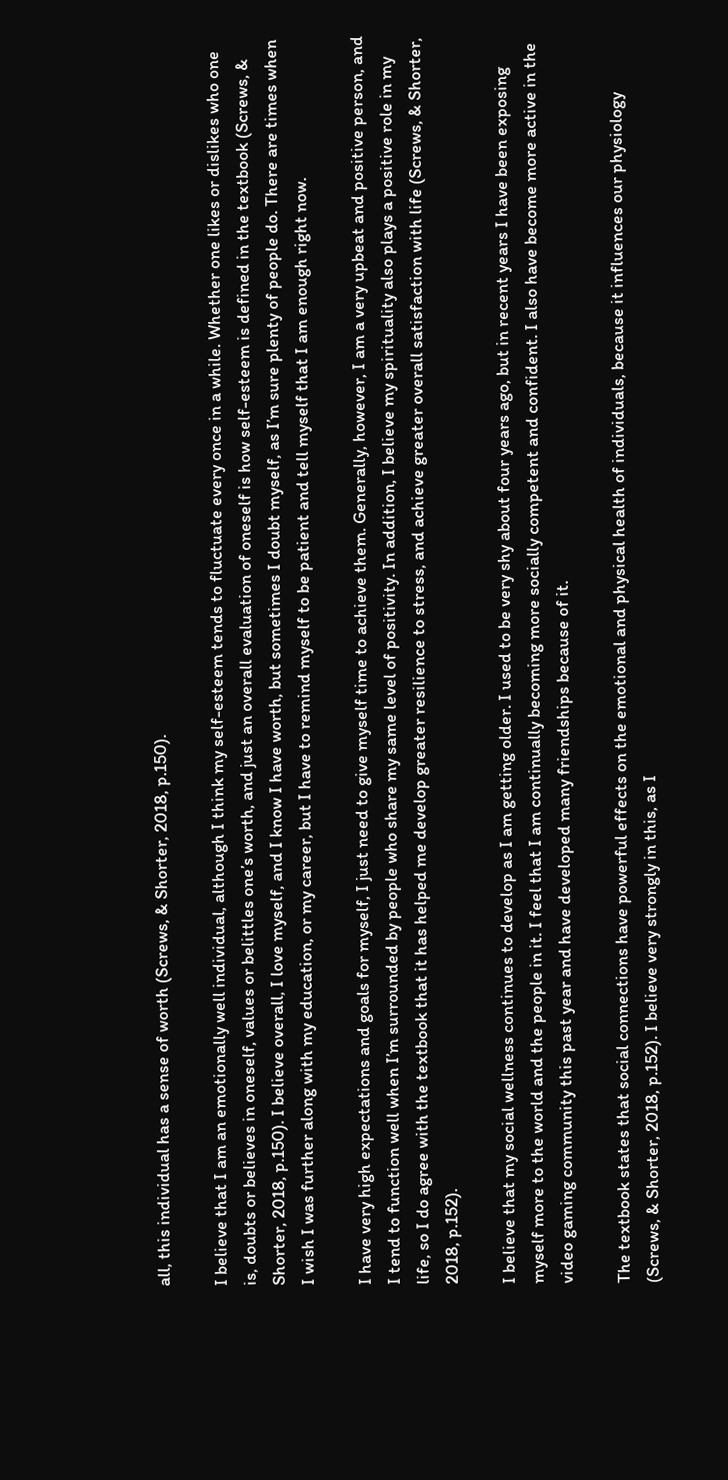all, this individual has a sense of worth (Screws, & Shorter, 2018, p.150).

I believe that I am an emotionally well individual, although I think my self-esteem tends to fluctuate every once in a while. Whether one likes or dislikes who one is, doubts or believes in oneself, values or belittles one’s worth, and just an overall evaluation of oneself is how self-esteem is defined in the textbook (Screws, & Shorter, 2018, p.150). I believe overall, I love myself, and I know I have worth, but sometimes I doubt myself, as I’m sure plenty of people do. There are times when I wish I was further along with my education, or my career, but I have to remind myself to be patient and tell myself that I am enough right now.

I have very high expectations and goals for myself, I just need to give myself time to achieve them. Generally, however, I am a very upbeat and positive person, and I tend to function well when I’m surrounded by people who share my same level of positivity. In addition, I believe my spirituality also plays a positive role in my life, so I do agree with the textbook that it has helped me develop greater resilience to stress, and achieve greater overall satisfaction with life (Screws, & Shorter, 2018, p.152).

I believe that my social wellness continues to develop as I am getting older. I used to be very shy about four years ago, but in recent years I have been exposing myself more to the world and the people in it. I feel that I am continually becoming more socially competent and confident. I also have become more active in the video gaming community this past year and have developed many friendships because of it.

The textbook states that social connections have powerful effects on the emotional and physical health of individuals, because it influences our physiology (Screws, & Shorter, 2018, p.152). I believe very strongly in this, as I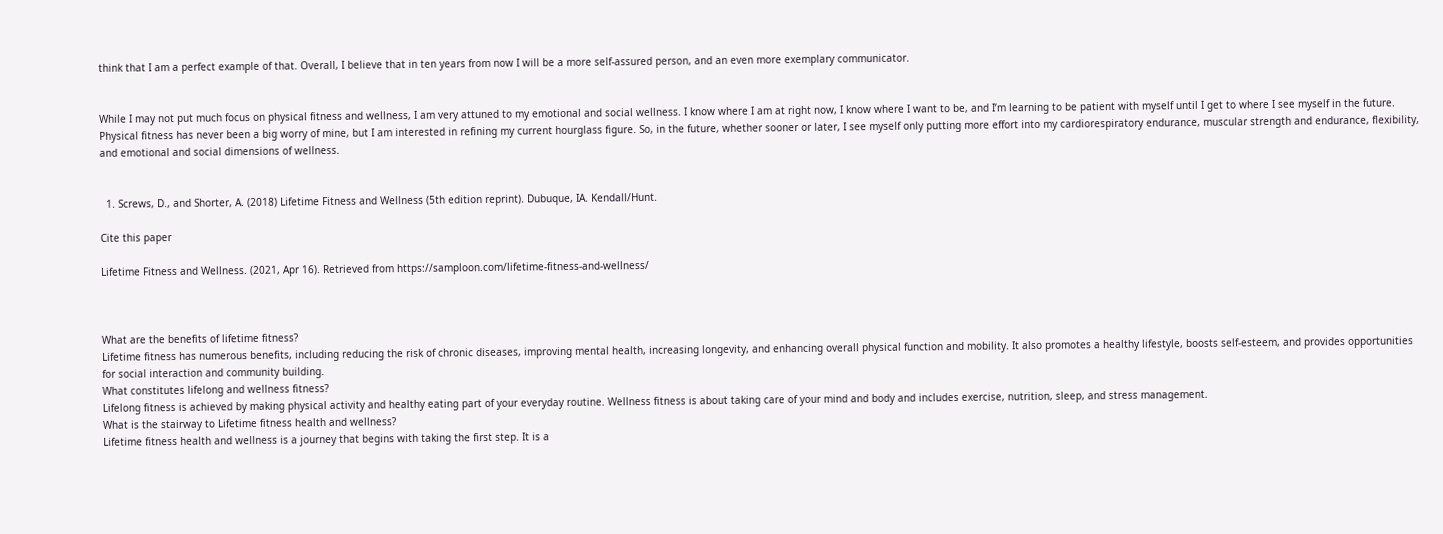think that I am a perfect example of that. Overall, I believe that in ten years from now I will be a more self-assured person, and an even more exemplary communicator.


While I may not put much focus on physical fitness and wellness, I am very attuned to my emotional and social wellness. I know where I am at right now, I know where I want to be, and I’m learning to be patient with myself until I get to where I see myself in the future. Physical fitness has never been a big worry of mine, but I am interested in refining my current hourglass figure. So, in the future, whether sooner or later, I see myself only putting more effort into my cardiorespiratory endurance, muscular strength and endurance, flexibility, and emotional and social dimensions of wellness.


  1. Screws, D., and Shorter, A. (2018) Lifetime Fitness and Wellness (5th edition reprint). Dubuque, IA. Kendall/Hunt.

Cite this paper

Lifetime Fitness and Wellness. (2021, Apr 16). Retrieved from https://samploon.com/lifetime-fitness-and-wellness/



What are the benefits of lifetime fitness?
Lifetime fitness has numerous benefits, including reducing the risk of chronic diseases, improving mental health, increasing longevity, and enhancing overall physical function and mobility. It also promotes a healthy lifestyle, boosts self-esteem, and provides opportunities for social interaction and community building.
What constitutes lifelong and wellness fitness?
Lifelong fitness is achieved by making physical activity and healthy eating part of your everyday routine. Wellness fitness is about taking care of your mind and body and includes exercise, nutrition, sleep, and stress management.
What is the stairway to Lifetime fitness health and wellness?
Lifetime fitness health and wellness is a journey that begins with taking the first step. It is a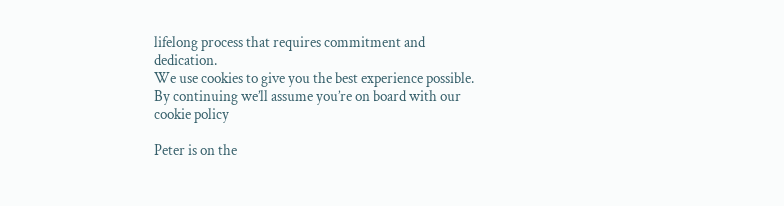lifelong process that requires commitment and dedication.
We use cookies to give you the best experience possible. By continuing we’ll assume you’re on board with our cookie policy

Peter is on the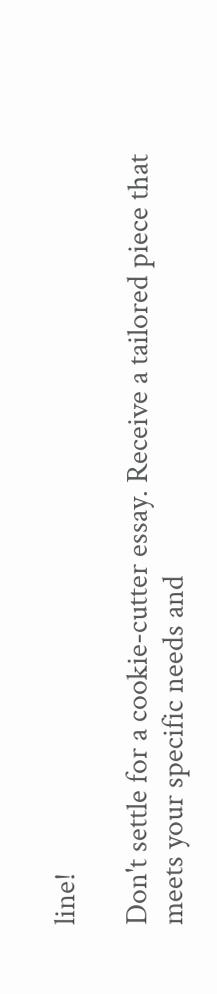line!

Don't settle for a cookie-cutter essay. Receive a tailored piece that meets your specific needs and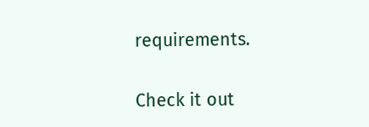requirements.

Check it out